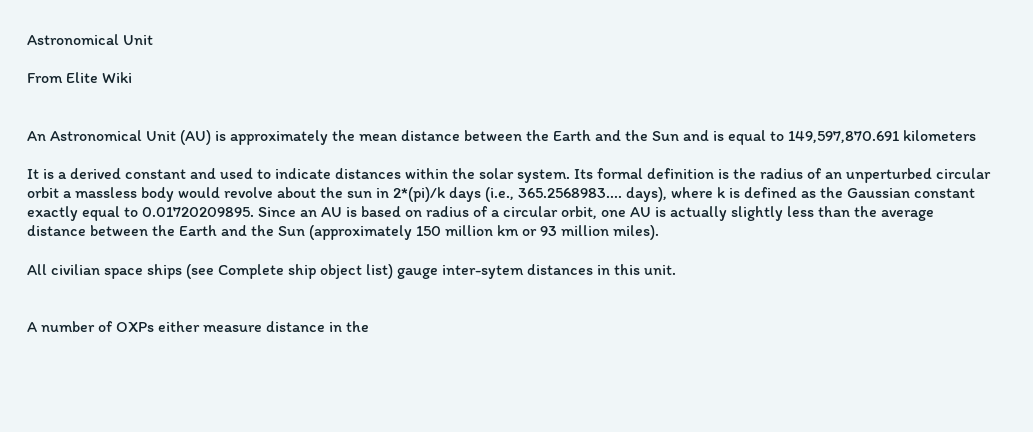Astronomical Unit

From Elite Wiki


An Astronomical Unit (AU) is approximately the mean distance between the Earth and the Sun and is equal to 149,597,870.691 kilometers

It is a derived constant and used to indicate distances within the solar system. Its formal definition is the radius of an unperturbed circular orbit a massless body would revolve about the sun in 2*(pi)/k days (i.e., 365.2568983.... days), where k is defined as the Gaussian constant exactly equal to 0.01720209895. Since an AU is based on radius of a circular orbit, one AU is actually slightly less than the average distance between the Earth and the Sun (approximately 150 million km or 93 million miles).

All civilian space ships (see Complete ship object list) gauge inter-sytem distances in this unit.


A number of OXPs either measure distance in the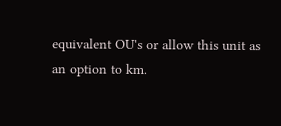equivalent OU's or allow this unit as an option to km.